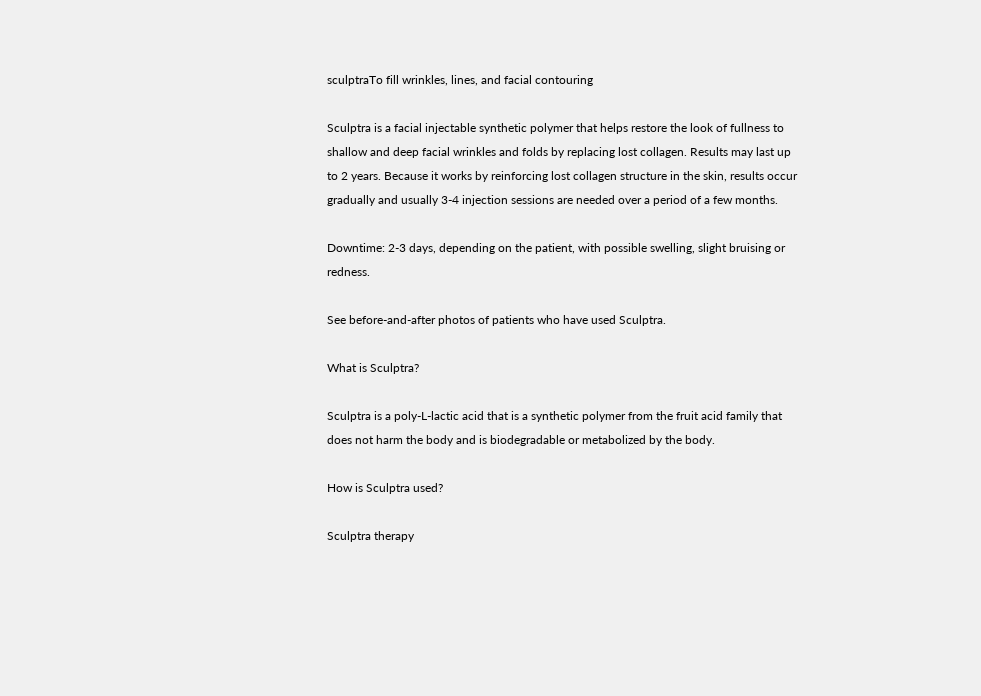sculptraTo fill wrinkles, lines, and facial contouring

Sculptra is a facial injectable synthetic polymer that helps restore the look of fullness to shallow and deep facial wrinkles and folds by replacing lost collagen. Results may last up to 2 years. Because it works by reinforcing lost collagen structure in the skin, results occur gradually and usually 3-4 injection sessions are needed over a period of a few months.

Downtime: 2-3 days, depending on the patient, with possible swelling, slight bruising or redness.

See before-and-after photos of patients who have used Sculptra.

What is Sculptra?

Sculptra is a poly-L-lactic acid that is a synthetic polymer from the fruit acid family that does not harm the body and is biodegradable or metabolized by the body.

How is Sculptra used?

Sculptra therapy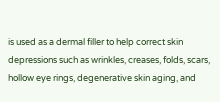is used as a dermal filler to help correct skin depressions such as wrinkles, creases, folds, scars, hollow eye rings, degenerative skin aging, and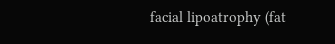facial lipoatrophy (fat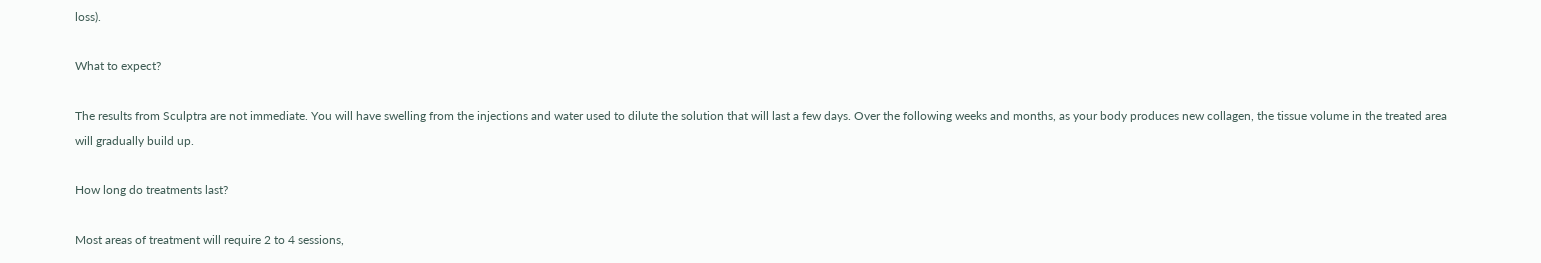loss).

What to expect?

The results from Sculptra are not immediate. You will have swelling from the injections and water used to dilute the solution that will last a few days. Over the following weeks and months, as your body produces new collagen, the tissue volume in the treated area will gradually build up.

How long do treatments last?

Most areas of treatment will require 2 to 4 sessions,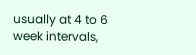usually at 4 to 6 week intervals,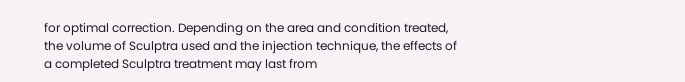for optimal correction. Depending on the area and condition treated, the volume of Sculptra used and the injection technique, the effects of a completed Sculptra treatment may last from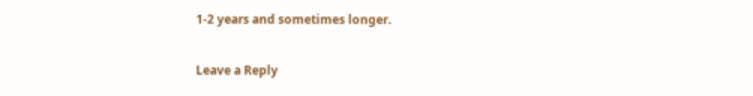1-2 years and sometimes longer.

Leave a Reply